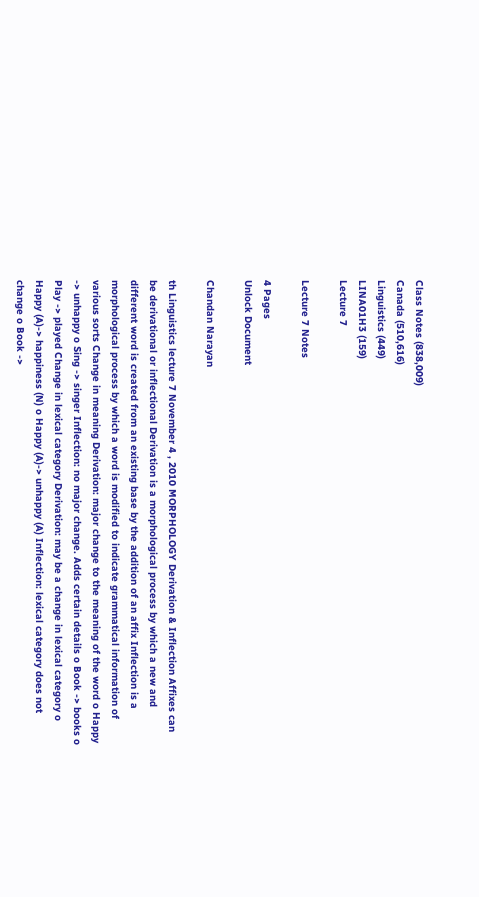Class Notes (838,009)
Canada (510,616)
Linguistics (449)
LINA01H3 (159)
Lecture 7

Lecture 7 Notes

4 Pages
Unlock Document

Chandan Narayan

th Linguistics lecture 7 November 4 , 2010 MORPHOLOGY Derivation & Inflection Affixes can be derivational or inflectional Derivation is a morphological process by which a new and different word is created from an existing base by the addition of an affix Inflection is a morphological process by which a word is modified to indicate grammatical information of various sorts Change in meaning Derivation: major change to the meaning of the word o Happy -> unhappy o Sing -> singer Inflection: no major change. Adds certain details o Book -> books o Play -> played Change in lexical category Derivation: may be a change in lexical category o Happy (A)-> happiness (N) o Happy (A)-> unhappy (A) Inflection: lexical category does not change o Book ->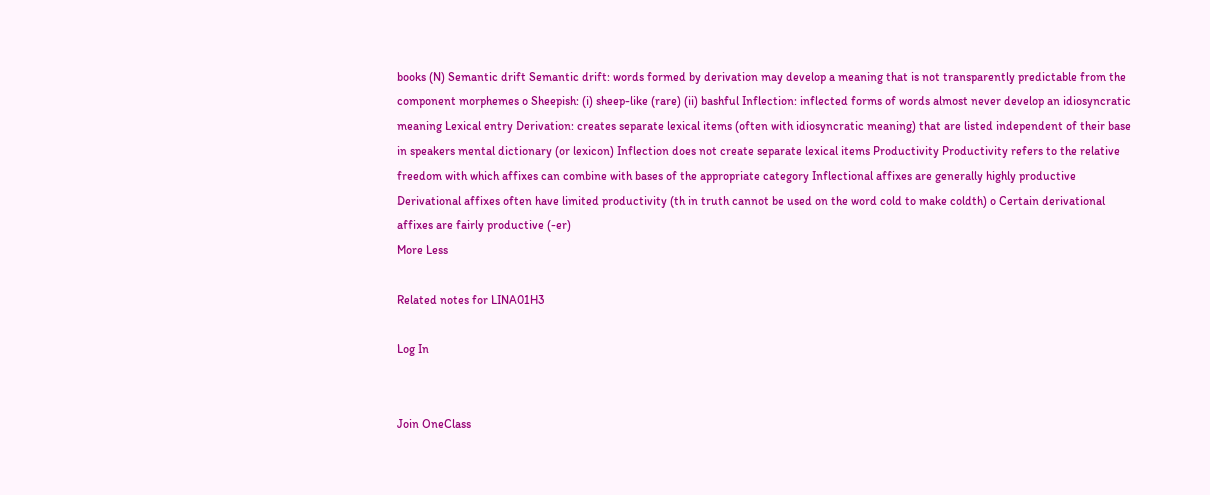books (N) Semantic drift Semantic drift: words formed by derivation may develop a meaning that is not transparently predictable from the component morphemes o Sheepish: (i) sheep-like (rare) (ii) bashful Inflection: inflected forms of words almost never develop an idiosyncratic meaning Lexical entry Derivation: creates separate lexical items (often with idiosyncratic meaning) that are listed independent of their base in speakers mental dictionary (or lexicon) Inflection does not create separate lexical items Productivity Productivity refers to the relative freedom with which affixes can combine with bases of the appropriate category Inflectional affixes are generally highly productive Derivational affixes often have limited productivity (th in truth cannot be used on the word cold to make coldth) o Certain derivational affixes are fairly productive (-er)
More Less

Related notes for LINA01H3

Log In


Join OneClass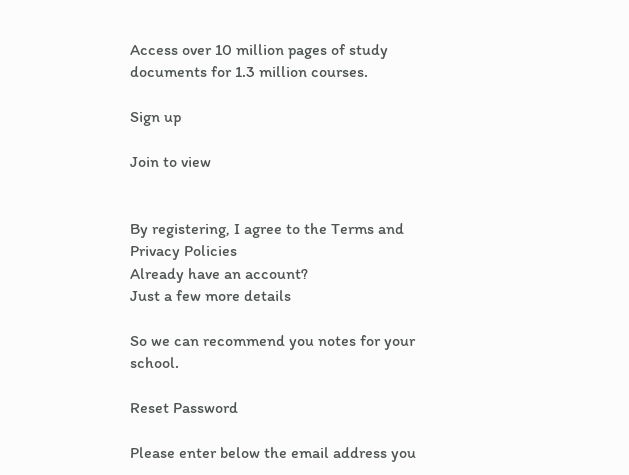Access over 10 million pages of study
documents for 1.3 million courses.

Sign up

Join to view


By registering, I agree to the Terms and Privacy Policies
Already have an account?
Just a few more details

So we can recommend you notes for your school.

Reset Password

Please enter below the email address you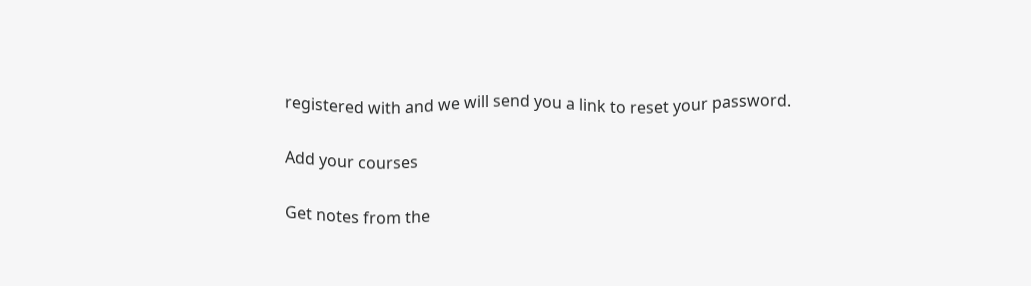registered with and we will send you a link to reset your password.

Add your courses

Get notes from the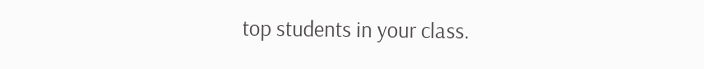top students in your class.